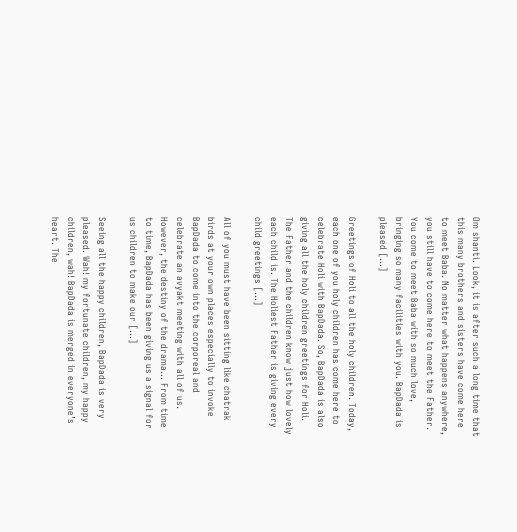Om shanti. Look, it is after such a long time that this many brothers and sisters have come here to meet Baba. No matter what happens anywhere, you still have to come here to meet the Father. You come to meet Baba with so much love, bringing so many facilities with you. BapDada is pleased […]

Greetings of Holi to all the holy children. Today, each one of you holy children has come here to celebrate Holi with BapDada. So, BapDada is also giving all the holy children greetings for Holi. The Father and the children know just how lovely each child is. The Holiest Father is giving every child greetings […]

All of you must have been sitting like chatrak birds at your own places especially to invoke BapDada to come into the corporeal and celebrate an avyakt meeting with all of us. However, the destiny of the drama… From time to time, BapDada has been giving us a signal for us children to make our […]

Seeing all the happy children, BapDada is very pleased. Wah! my fortunate children, my happy children, wah! BapDada is merged in everyone’s heart. The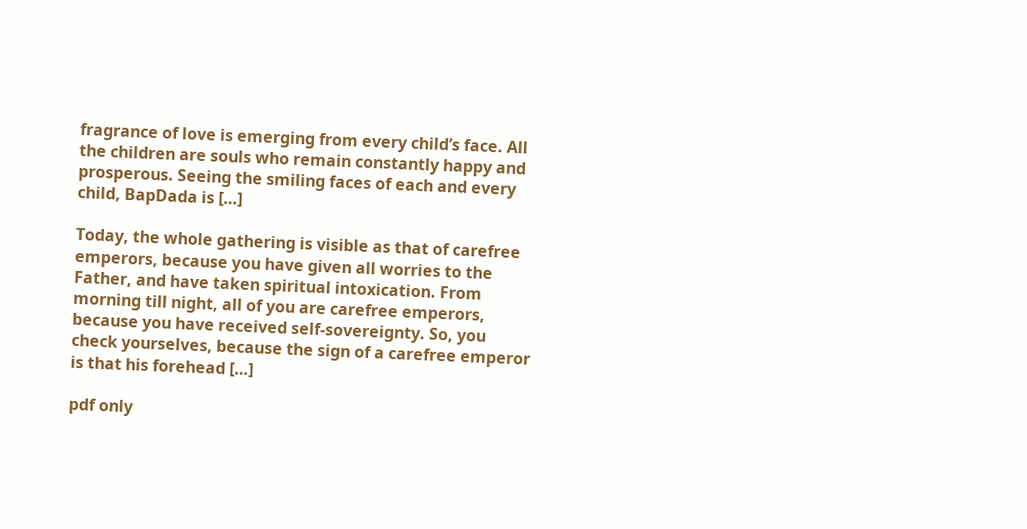fragrance of love is emerging from every child’s face. All the children are souls who remain constantly happy and prosperous. Seeing the smiling faces of each and every child, BapDada is […]

Today, the whole gathering is visible as that of carefree emperors, because you have given all worries to the Father, and have taken spiritual intoxication. From morning till night, all of you are carefree emperors, because you have received self-sovereignty. So, you check yourselves, because the sign of a carefree emperor is that his forehead […]

pdf only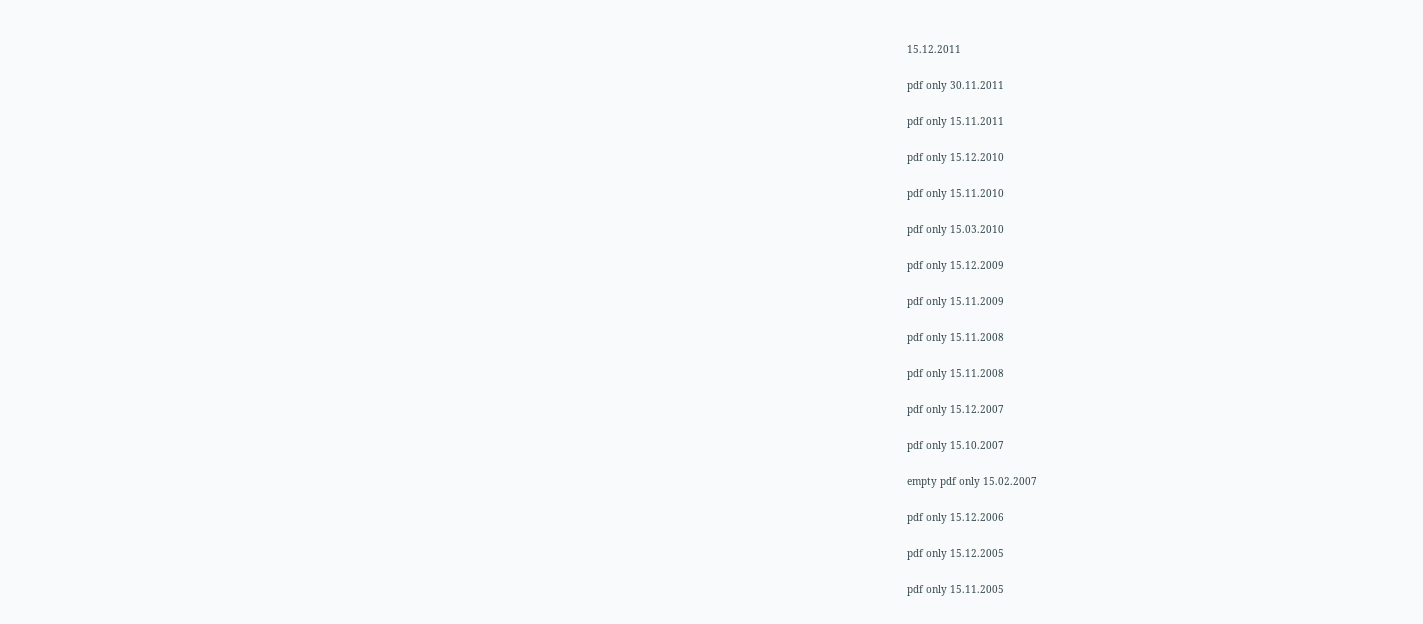15.12.2011

pdf only 30.11.2011

pdf only 15.11.2011

pdf only 15.12.2010

pdf only 15.11.2010

pdf only 15.03.2010

pdf only 15.12.2009

pdf only 15.11.2009

pdf only 15.11.2008

pdf only 15.11.2008

pdf only 15.12.2007

pdf only 15.10.2007

empty pdf only 15.02.2007

pdf only 15.12.2006

pdf only 15.12.2005

pdf only 15.11.2005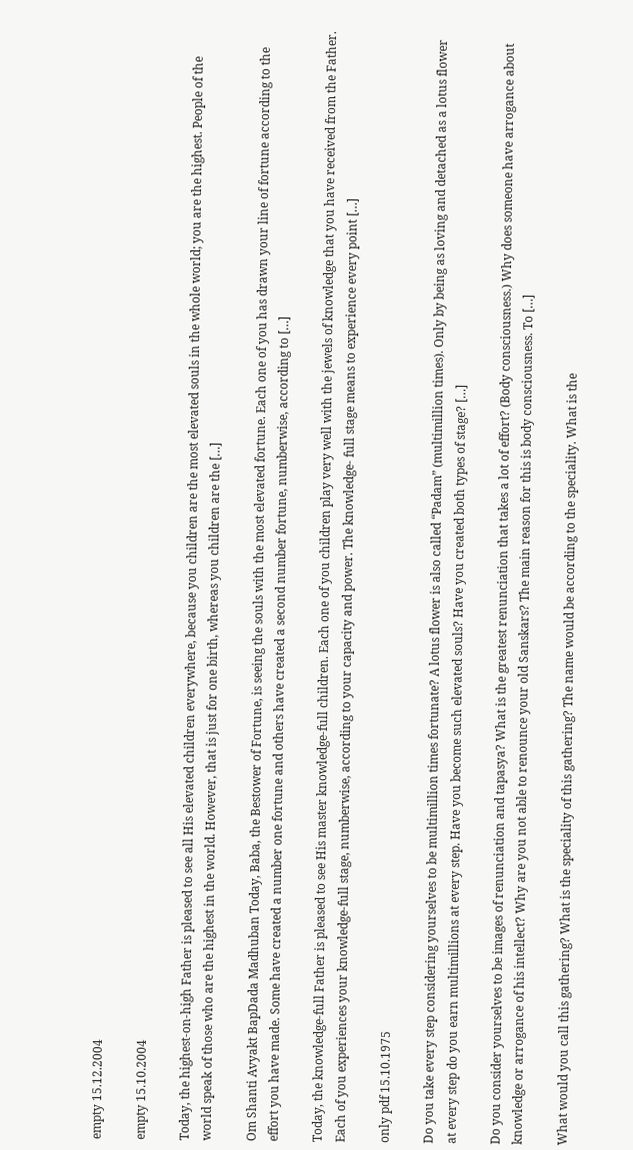empty 15.12.2004

empty 15.10.2004

Today, the highest-on-high Father is pleased to see all His elevated children everywhere, because you children are the most elevated souls in the whole world; you are the highest. People of the world speak of those who are the highest in the world. However, that is just for one birth, whereas you children are the […]

Om Shanti Avyakt BapDada Madhuban Today, Baba, the Bestower of Fortune, is seeing the souls with the most elevated fortune. Each one of you has drawn your line of fortune according to the effort you have made. Some have created a number one fortune and others have created a second number fortune, numberwise, according to […]

Today, the knowledge-full Father is pleased to see His master knowledge-full children. Each one of you children play very well with the jewels of knowledge that you have received from the Father. Each of you experiences your knowledge-full stage, numberwise, according to your capacity and power. The knowledge- full stage means to experience every point […]

only pdf 15.10.1975

Do you take every step considering yourselves to be multimillion times fortunate? A lotus flower is also called “Padam” (multimillion times). Only by being as loving and detached as a lotus flower at every step do you earn multimillions at every step. Have you become such elevated souls? Have you created both types of stage? […]

Do you consider yourselves to be images of renunciation and tapasya? What is the greatest renunciation that takes a lot of effort? (Body consciousness.) Why does someone have arrogance about knowledge or arrogance of his intellect? Why are you not able to renounce your old Sanskars? The main reason for this is body consciousness. To […]

What would you call this gathering? What is the speciality of this gathering? The name would be according to the speciality. What is the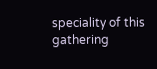speciality of this gathering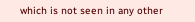which is not seen in any other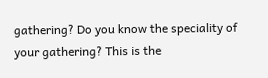gathering? Do you know the speciality of your gathering? This is the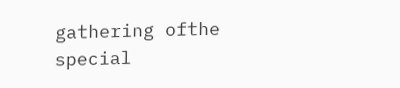gathering ofthe special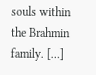souls within the Brahmin family. […]